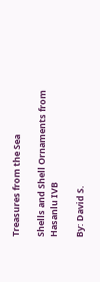Treasures from the Sea

Shells and Shell Ornaments from Hasanlu IVB

By: David S.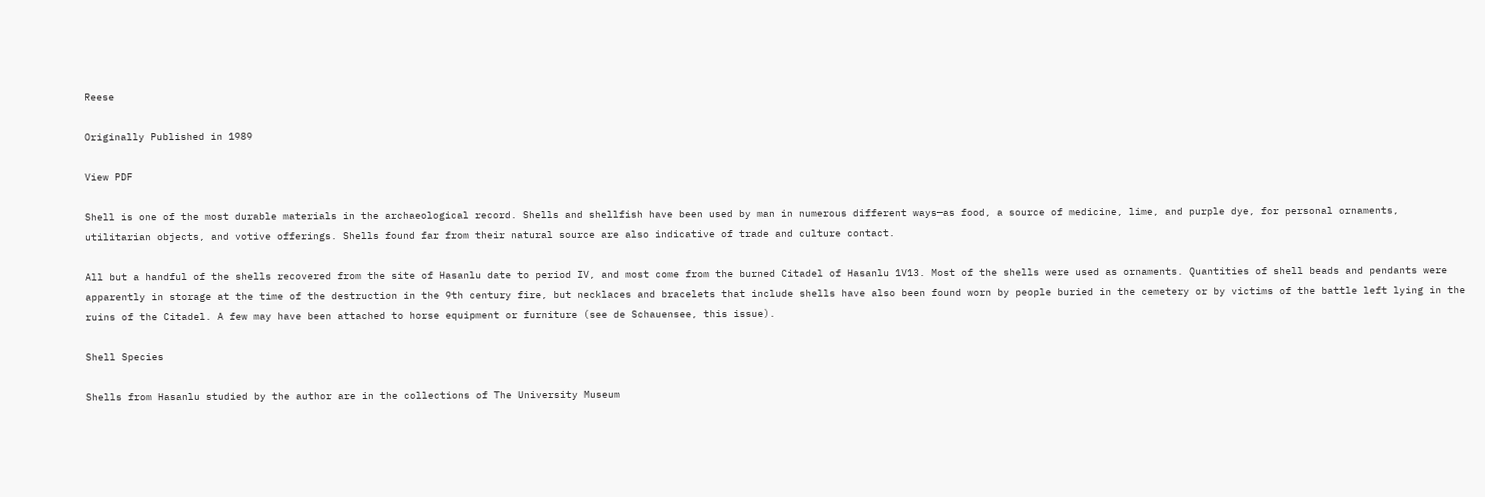Reese

Originally Published in 1989

View PDF

Shell is one of the most durable materials in the archaeological record. Shells and shellfish have been used by man in numerous different ways—as food, a source of medicine, lime, and purple dye, for personal ornaments, utilitarian objects, and votive offerings. Shells found far from their natural source are also indicative of trade and culture contact.

All but a handful of the shells recovered from the site of Hasanlu date to period IV, and most come from the burned Citadel of Hasanlu 1V13. Most of the shells were used as ornaments. Quantities of shell beads and pendants were apparently in storage at the time of the destruction in the 9th century fire, but necklaces and bracelets that include shells have also been found worn by people buried in the cemetery or by victims of the battle left lying in the ruins of the Citadel. A few may have been attached to horse equipment or furniture (see de Schauensee, this issue).

Shell Species

Shells from Hasanlu studied by the author are in the collections of The University Museum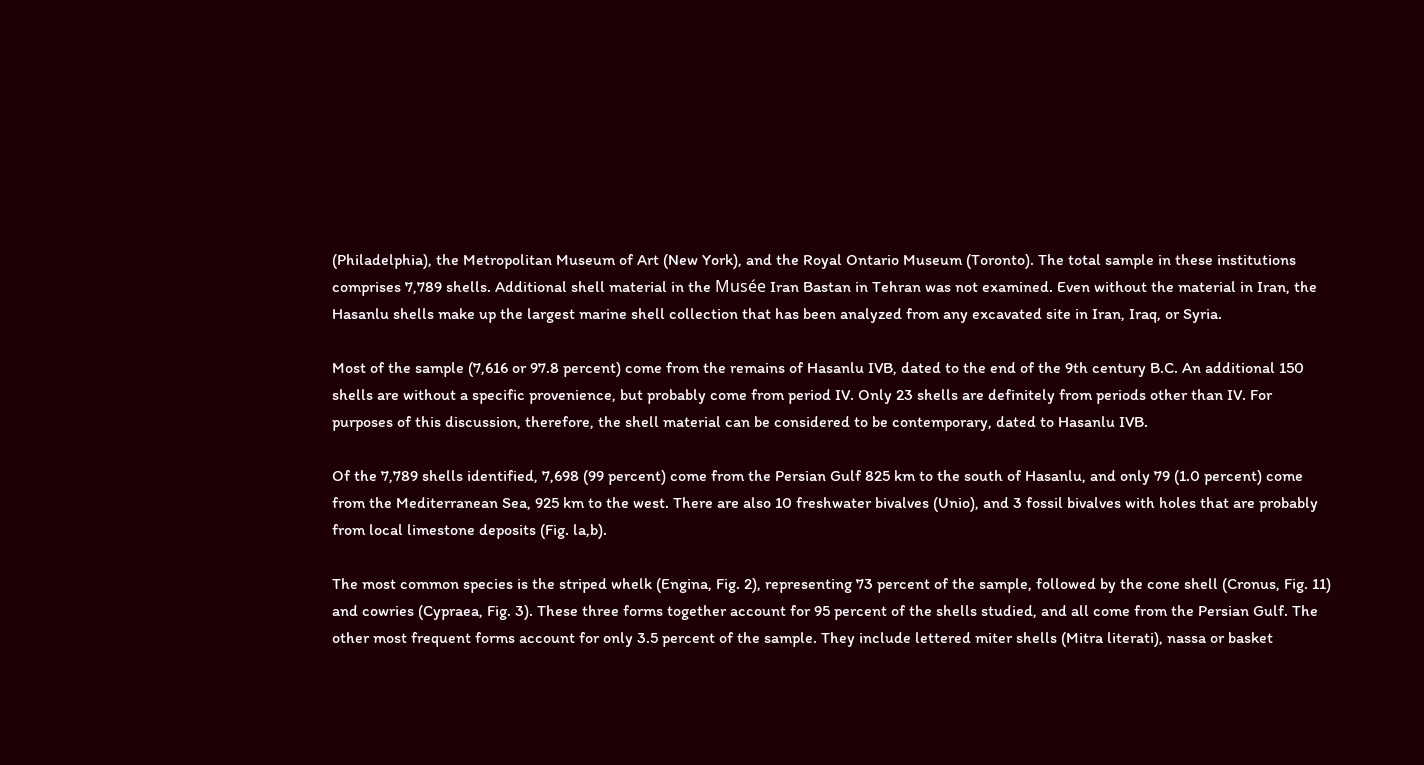(Philadelphia), the Metropolitan Museum of Art (New York), and the Royal Ontario Museum (Toronto). The total sample in these institutions comprises 7,789 shells. Additional shell material in the Musée Iran Bastan in Tehran was not examined. Even without the material in Iran, the Hasanlu shells make up the largest marine shell collection that has been analyzed from any excavated site in Iran, Iraq, or Syria.

Most of the sample (7,616 or 97.8 percent) come from the remains of Hasanlu IVB, dated to the end of the 9th century B.C. An additional 150 shells are without a specific provenience, but probably come from period IV. Only 23 shells are definitely from periods other than IV. For purposes of this discussion, therefore, the shell material can be considered to be contemporary, dated to Hasanlu IVB.

Of the 7,789 shells identified, 7,698 (99 percent) come from the Persian Gulf 825 km to the south of Hasanlu, and only 79 (1.0 percent) come from the Mediterranean Sea, 925 km to the west. There are also 10 freshwater bivalves (Unio), and 3 fossil bivalves with holes that are probably from local limestone deposits (Fig. la,b).

The most common species is the striped whelk (Engina, Fig. 2), representing 73 percent of the sample, followed by the cone shell (Cronus, Fig. 11) and cowries (Cypraea, Fig. 3). These three forms together account for 95 percent of the shells studied, and all come from the Persian Gulf. The other most frequent forms account for only 3.5 percent of the sample. They include lettered miter shells (Mitra literati), nassa or basket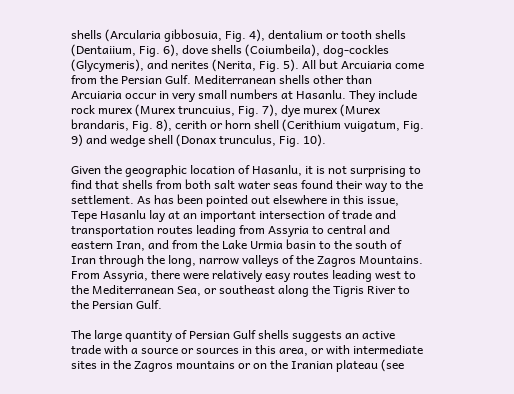shells (Arcularia gibbosuia, Fig. 4), dentalium or tooth shells (Dentaiium, Fig. 6), dove shells (Coiumbeila), dog-cockles (Glycymeris), and nerites (Nerita, Fig. 5). All but Arcuiaria come from the Persian Gulf. Mediterranean shells other than Arcuiaria occur in very small numbers at Hasanlu. They include rock murex (Murex truncuius, Fig. 7), dye murex (Murex brandaris, Fig. 8), cerith or horn shell (Cerithium vuigatum, Fig. 9) and wedge shell (Donax trunculus, Fig. 10).

Given the geographic location of Hasanlu, it is not surprising to find that shells from both salt water seas found their way to the settlement. As has been pointed out elsewhere in this issue, Tepe Hasanlu lay at an important intersection of trade and transportation routes leading from Assyria to central and eastern Iran, and from the Lake Urmia basin to the south of Iran through the long, narrow valleys of the Zagros Mountains. From Assyria, there were relatively easy routes leading west to the Mediterranean Sea, or southeast along the Tigris River to the Persian Gulf.

The large quantity of Persian Gulf shells suggests an active trade with a source or sources in this area, or with intermediate sites in the Zagros mountains or on the Iranian plateau (see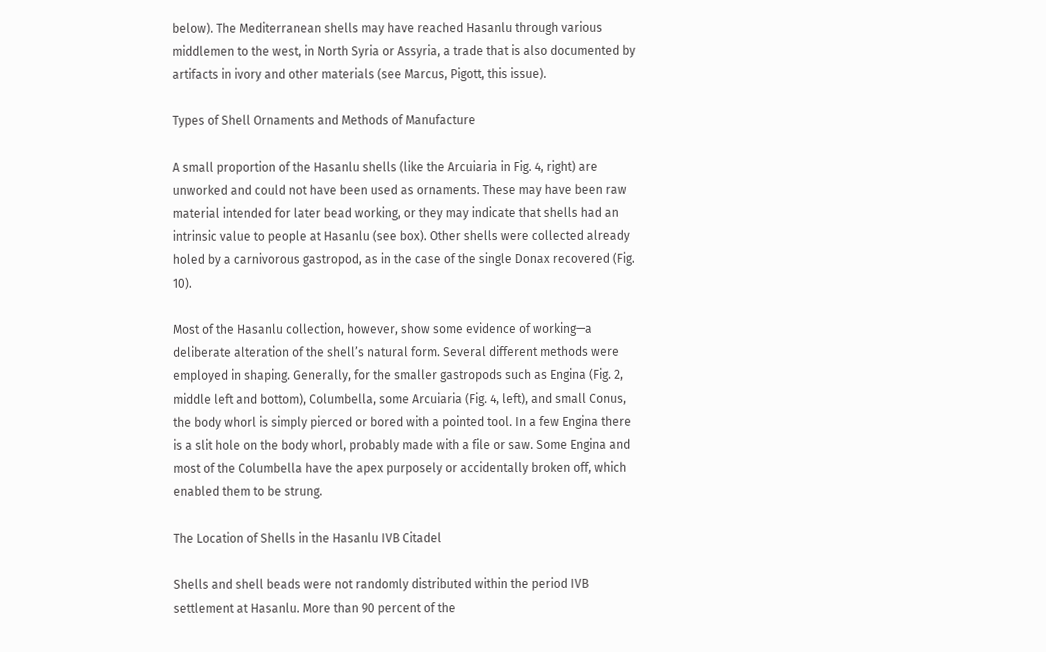below). The Mediterranean shells may have reached Hasanlu through various middlemen to the west, in North Syria or Assyria, a trade that is also documented by artifacts in ivory and other materials (see Marcus, Pigott, this issue).

Types of Shell Ornaments and Methods of Manufacture

A small proportion of the Hasanlu shells (like the Arcuiaria in Fig. 4, right) are unworked and could not have been used as ornaments. These may have been raw material intended for later bead working, or they may indicate that shells had an intrinsic value to people at Hasanlu (see box). Other shells were collected already holed by a carnivorous gastropod, as in the case of the single Donax recovered (Fig. 10).

Most of the Hasanlu collection, however, show some evidence of working—a deliberate alteration of the shell’s natural form. Several different methods were employed in shaping. Generally, for the smaller gastropods such as Engina (Fig. 2, middle left and bottom), Columbella, some Arcuiaria (Fig. 4, left), and small Conus, the body whorl is simply pierced or bored with a pointed tool. In a few Engina there is a slit hole on the body whorl, probably made with a file or saw. Some Engina and most of the Columbella have the apex purposely or accidentally broken off, which enabled them to be strung.

The Location of Shells in the Hasanlu IVB Citadel

Shells and shell beads were not randomly distributed within the period IVB settlement at Hasanlu. More than 90 percent of the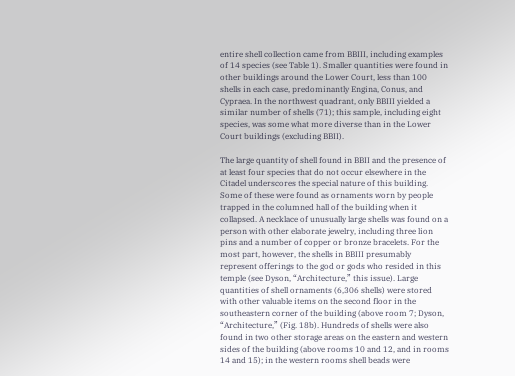entire shell collection came from BBIII, including examples of 14 species (see Table 1). Smaller quantities were found in other buildings around the Lower Court, less than 100 shells in each case, predominantly Engina, Conus, and Cypraea. In the northwest quadrant, only BBIII yielded a similar number of shells (71); this sample, including eight species, was some what more diverse than in the Lower Court buildings (excluding BBII).

The large quantity of shell found in BBII and the presence of at least four species that do not occur elsewhere in the Citadel underscores the special nature of this building. Some of these were found as ornaments worn by people trapped in the columned hall of the building when it collapsed. A necklace of unusually large shells was found on a person with other elaborate jewelry, including three lion pins and a number of copper or bronze bracelets. For the most part, however, the shells in BBIII presumably represent offerings to the god or gods who resided in this temple (see Dyson, “Architecture,” this issue). Large quantities of shell ornaments (6,306 shells) were stored with other valuable items on the second floor in the southeastern corner of the building (above room 7; Dyson, “Architecture,” (Fig. 18b). Hundreds of shells were also found in two other storage areas on the eastern and western sides of the building (above rooms 10 and 12, and in rooms 14 and 15); in the western rooms shell beads were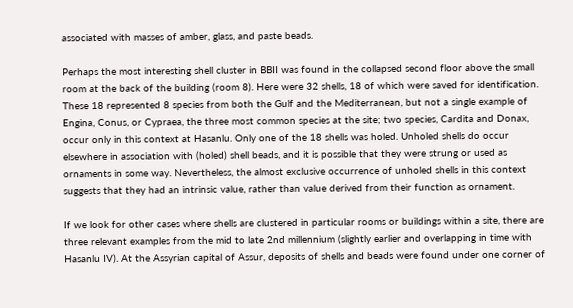associated with masses of amber, glass, and paste beads.

Perhaps the most interesting shell cluster in BBII was found in the collapsed second floor above the small room at the back of the building (room 8). Here were 32 shells, 18 of which were saved for identification. These 18 represented 8 species from both the Gulf and the Mediterranean, but not a single example of Engina, Conus, or Cypraea, the three most common species at the site; two species, Cardita and Donax, occur only in this context at Hasanlu. Only one of the 18 shells was holed. Unholed shells do occur elsewhere in association with (holed) shell beads, and it is possible that they were strung or used as ornaments in some way. Nevertheless, the almost exclusive occurrence of unholed shells in this context suggests that they had an intrinsic value, rather than value derived from their function as ornament.

If we look for other cases where shells are clustered in particular rooms or buildings within a site, there are three relevant examples from the mid to late 2nd millennium (slightly earlier and overlapping in time with Hasanlu IV). At the Assyrian capital of Assur, deposits of shells and beads were found under one corner of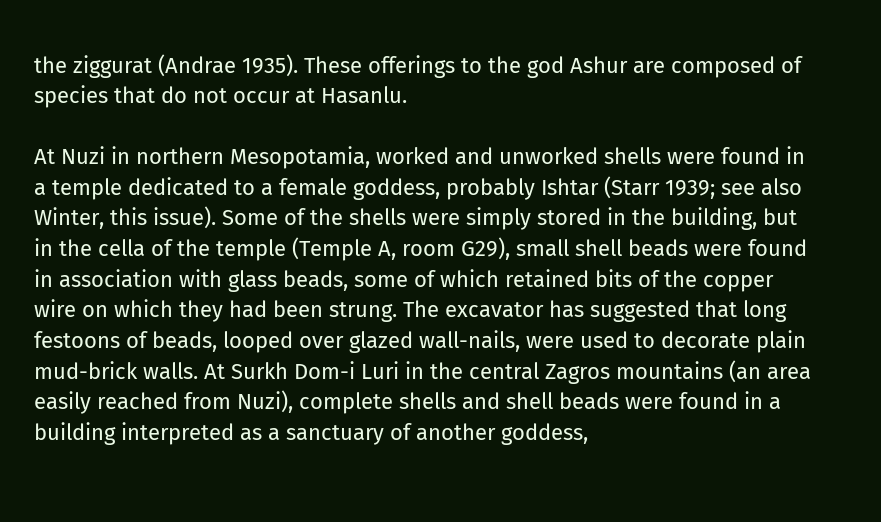the ziggurat (Andrae 1935). These offerings to the god Ashur are composed of species that do not occur at Hasanlu.

At Nuzi in northern Mesopotamia, worked and unworked shells were found in a temple dedicated to a female goddess, probably Ishtar (Starr 1939; see also Winter, this issue). Some of the shells were simply stored in the building, but in the cella of the temple (Temple A, room G29), small shell beads were found in association with glass beads, some of which retained bits of the copper wire on which they had been strung. The excavator has suggested that long festoons of beads, looped over glazed wall-nails, were used to decorate plain mud-brick walls. At Surkh Dom-i Luri in the central Zagros mountains (an area easily reached from Nuzi), complete shells and shell beads were found in a building interpreted as a sanctuary of another goddess,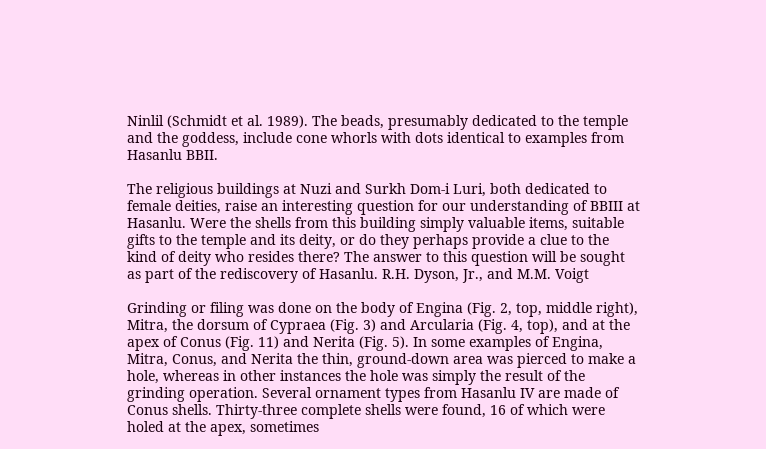Ninlil (Schmidt et al. 1989). The beads, presumably dedicated to the temple and the goddess, include cone whorls with dots identical to examples from Hasanlu BBII.

The religious buildings at Nuzi and Surkh Dom-i Luri, both dedicated to female deities, raise an interesting question for our understanding of BBIII at Hasanlu. Were the shells from this building simply valuable items, suitable gifts to the temple and its deity, or do they perhaps provide a clue to the kind of deity who resides there? The answer to this question will be sought as part of the rediscovery of Hasanlu. R.H. Dyson, Jr., and M.M. Voigt

Grinding or filing was done on the body of Engina (Fig. 2, top, middle right), Mitra, the dorsum of Cypraea (Fig. 3) and Arcularia (Fig. 4, top), and at the apex of Conus (Fig. 11) and Nerita (Fig. 5). In some examples of Engina, Mitra, Conus, and Nerita the thin, ground-down area was pierced to make a hole, whereas in other instances the hole was simply the result of the grinding operation. Several ornament types from Hasanlu IV are made of Conus shells. Thirty-three complete shells were found, 16 of which were holed at the apex, sometimes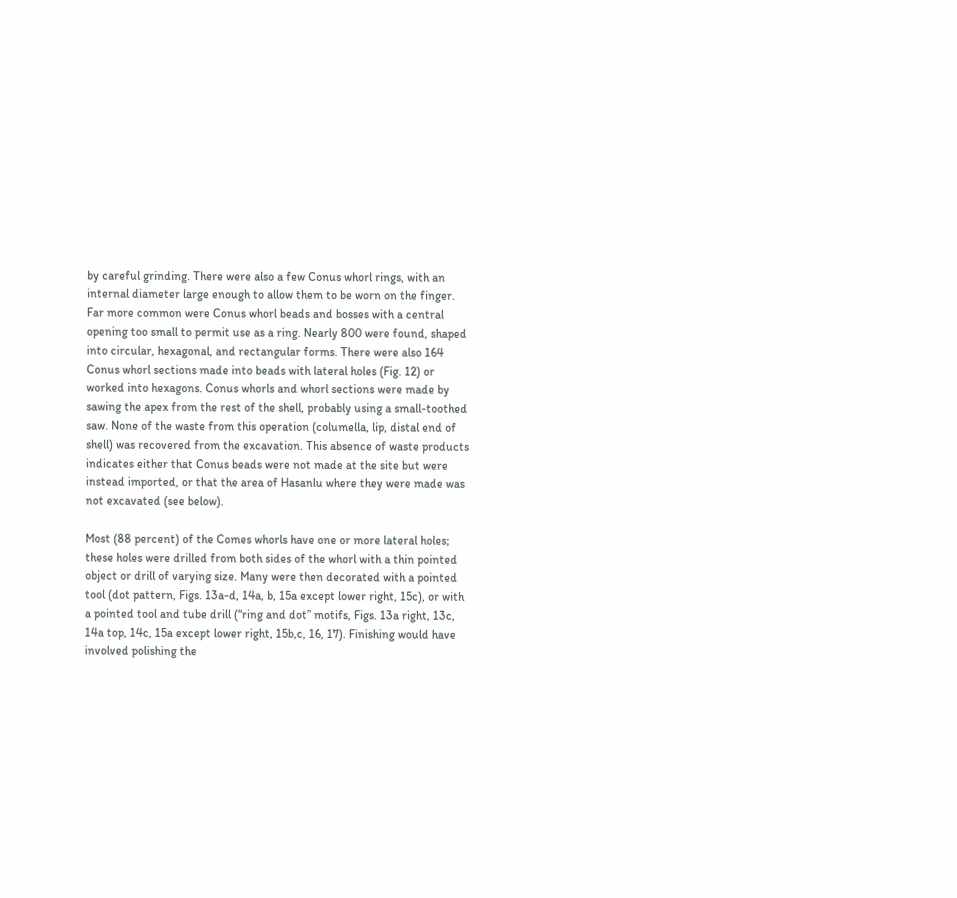by careful grinding. There were also a few Conus whorl rings, with an internal diameter large enough to allow them to be worn on the finger. Far more common were Conus whorl beads and bosses with a central opening too small to permit use as a ring. Nearly 800 were found, shaped into circular, hexagonal, and rectangular forms. There were also 164 Conus whorl sections made into beads with lateral holes (Fig. 12) or worked into hexagons. Conus whorls and whorl sections were made by sawing the apex from the rest of the shell, probably using a small-toothed saw. None of the waste from this operation (columella, lip, distal end of shell) was recovered from the excavation. This absence of waste products indicates either that Conus beads were not made at the site but were instead imported, or that the area of Hasanlu where they were made was not excavated (see below).

Most (88 percent) of the Comes whorls have one or more lateral holes; these holes were drilled from both sides of the whorl with a thin pointed object or drill of varying size. Many were then decorated with a pointed tool (dot pattern, Figs. 13a-d, 14a, b, 15a except lower right, 15c), or with a pointed tool and tube drill (“ring and dot” motifs, Figs. 13a right, 13c, 14a top, 14c, 15a except lower right, 15b,c, 16, 17). Finishing would have involved polishing the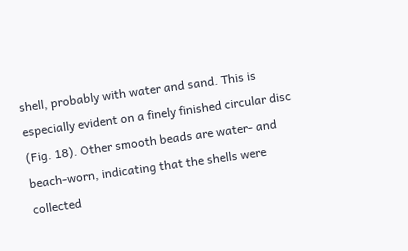shell, probably with water and sand. This is especially evident on a finely finished circular disc (Fig. 18). Other smooth beads are water- and beach-worn, indicating that the shells were collected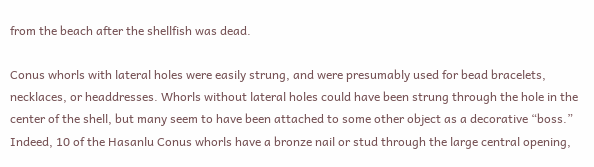from the beach after the shellfish was dead.

Conus whorls with lateral holes were easily strung, and were presumably used for bead bracelets, necklaces, or headdresses. Whorls without lateral holes could have been strung through the hole in the center of the shell, but many seem to have been attached to some other object as a decorative “boss.” Indeed, 10 of the Hasanlu Conus whorls have a bronze nail or stud through the large central opening,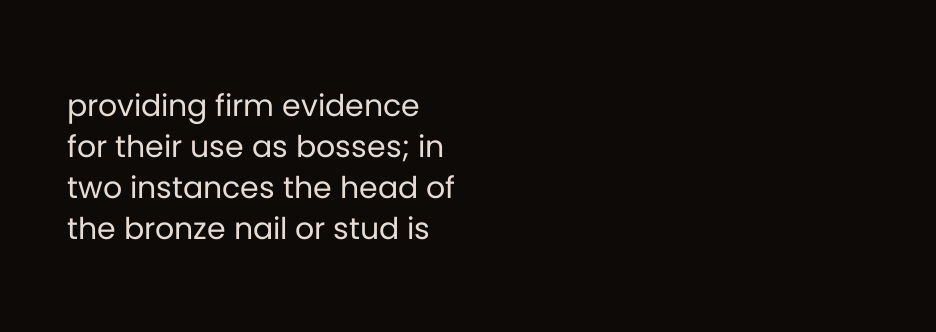providing firm evidence for their use as bosses; in two instances the head of the bronze nail or stud is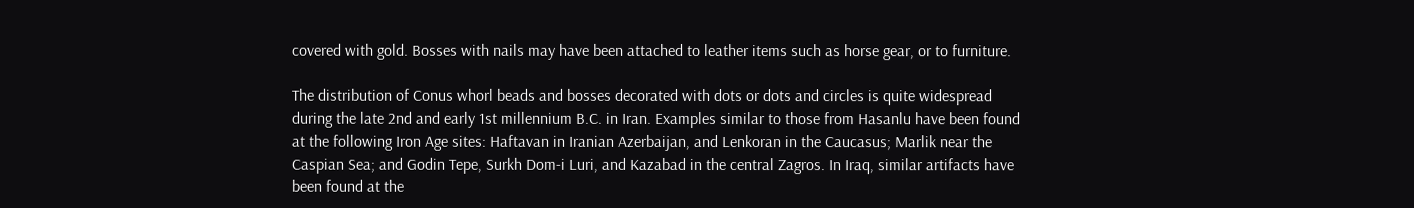covered with gold. Bosses with nails may have been attached to leather items such as horse gear, or to furniture.

The distribution of Conus whorl beads and bosses decorated with dots or dots and circles is quite widespread during the late 2nd and early 1st millennium B.C. in Iran. Examples similar to those from Hasanlu have been found at the following Iron Age sites: Haftavan in Iranian Azerbaijan, and Lenkoran in the Caucasus; Marlik near the Caspian Sea; and Godin Tepe, Surkh Dom-i Luri, and Kazabad in the central Zagros. In Iraq, similar artifacts have been found at the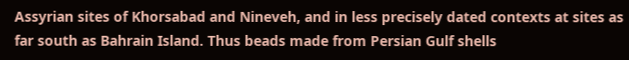Assyrian sites of Khorsabad and Nineveh, and in less precisely dated contexts at sites as far south as Bahrain Island. Thus beads made from Persian Gulf shells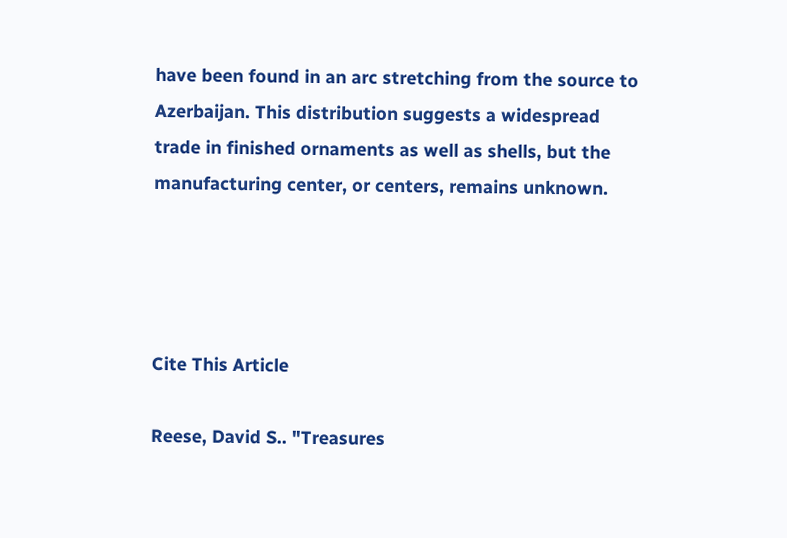have been found in an arc stretching from the source to Azerbaijan. This distribution suggests a widespread trade in finished ornaments as well as shells, but the manufacturing center, or centers, remains unknown.




Cite This Article

Reese, David S.. "Treasures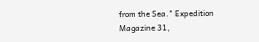from the Sea." Expedition Magazine 31,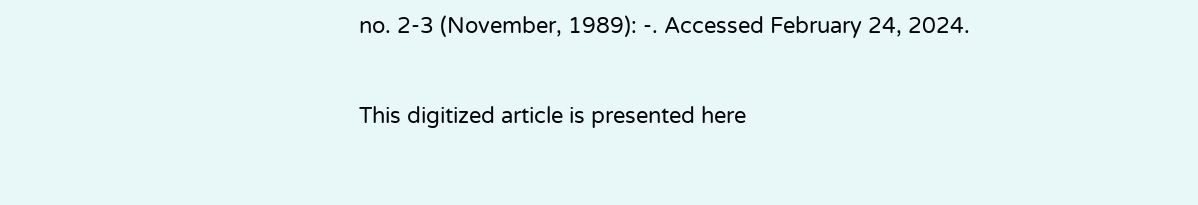no. 2-3 (November, 1989): -. Accessed February 24, 2024.

This digitized article is presented here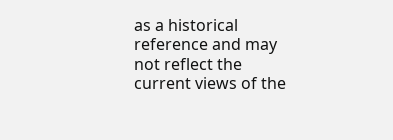as a historical reference and may not reflect the current views of the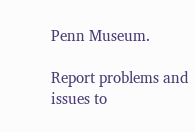Penn Museum.

Report problems and issues to